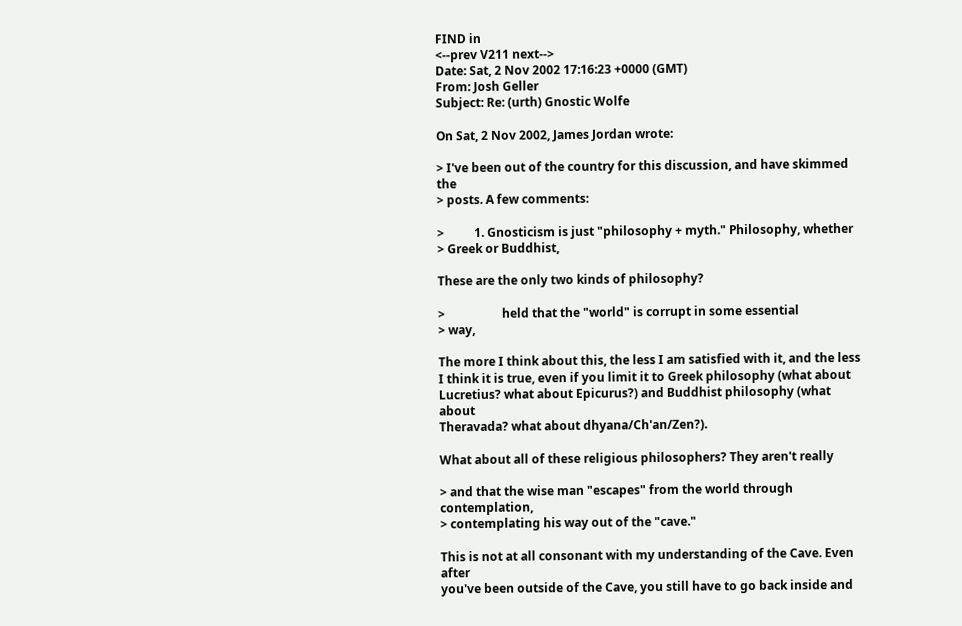FIND in
<--prev V211 next-->
Date: Sat, 2 Nov 2002 17:16:23 +0000 (GMT)
From: Josh Geller
Subject: Re: (urth) Gnostic Wolfe

On Sat, 2 Nov 2002, James Jordan wrote:

> I've been out of the country for this discussion, and have skimmed the
> posts. A few comments:

>          1. Gnosticism is just "philosophy + myth." Philosophy, whether
> Greek or Buddhist,

These are the only two kinds of philosophy?

>                   held that the "world" is corrupt in some essential
> way,

The more I think about this, the less I am satisfied with it, and the less
I think it is true, even if you limit it to Greek philosophy (what about
Lucretius? what about Epicurus?) and Buddhist philosophy (what about
Theravada? what about dhyana/Ch'an/Zen?).

What about all of these religious philosophers? They aren't really

> and that the wise man "escapes" from the world through contemplation,
> contemplating his way out of the "cave."

This is not at all consonant with my understanding of the Cave. Even after
you've been outside of the Cave, you still have to go back inside and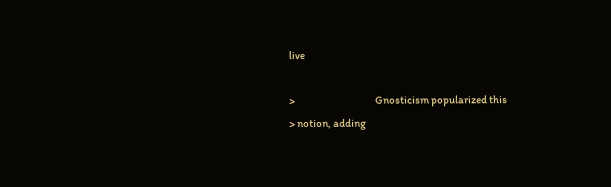live

>                                        Gnosticism popularized this
> notion, adding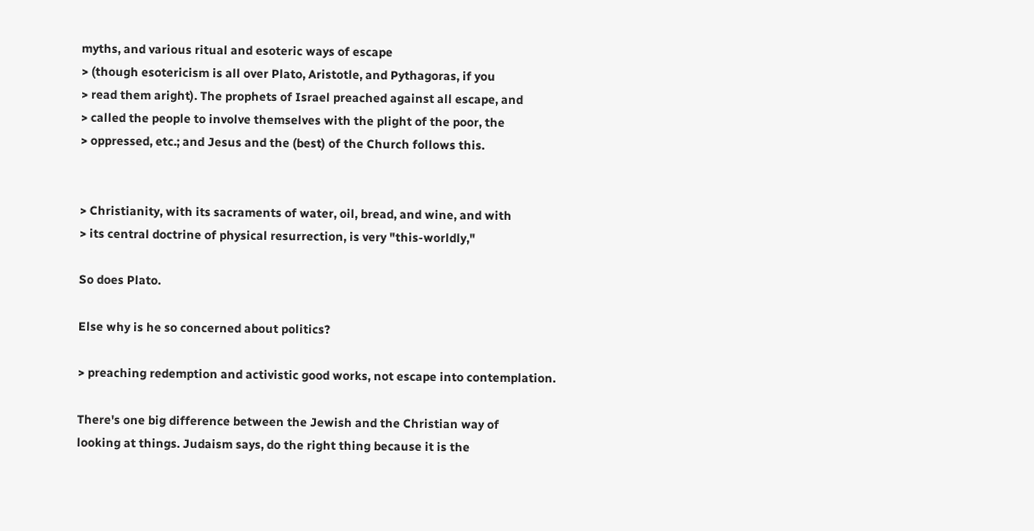myths, and various ritual and esoteric ways of escape
> (though esotericism is all over Plato, Aristotle, and Pythagoras, if you
> read them aright). The prophets of Israel preached against all escape, and
> called the people to involve themselves with the plight of the poor, the
> oppressed, etc.; and Jesus and the (best) of the Church follows this.


> Christianity, with its sacraments of water, oil, bread, and wine, and with
> its central doctrine of physical resurrection, is very "this-worldly,"

So does Plato.

Else why is he so concerned about politics?

> preaching redemption and activistic good works, not escape into contemplation.

There's one big difference between the Jewish and the Christian way of
looking at things. Judaism says, do the right thing because it is the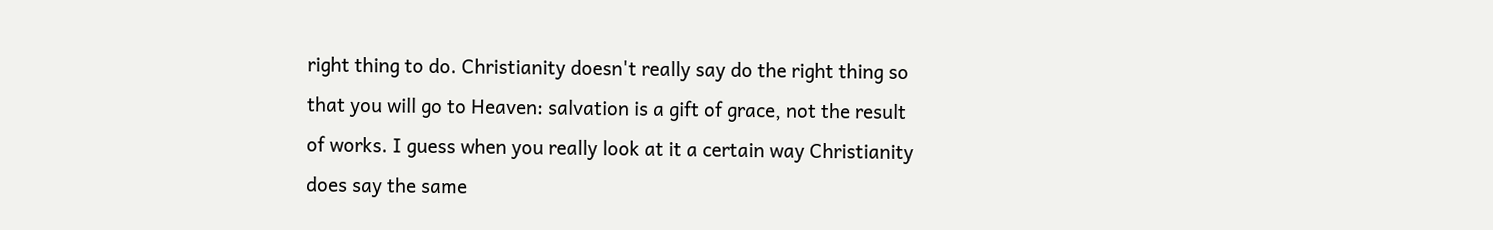right thing to do. Christianity doesn't really say do the right thing so
that you will go to Heaven: salvation is a gift of grace, not the result
of works. I guess when you really look at it a certain way Christianity
does say the same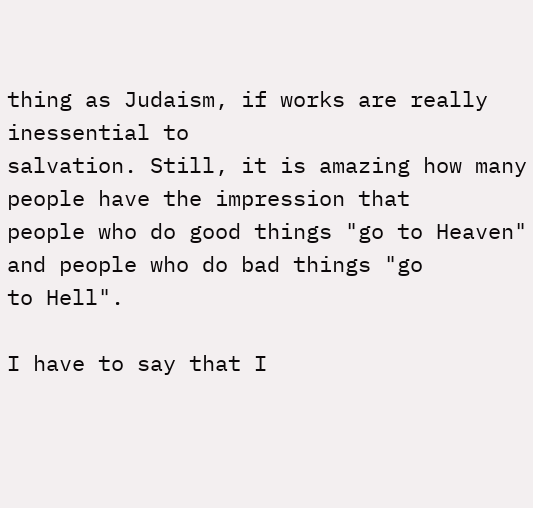thing as Judaism, if works are really inessential to
salvation. Still, it is amazing how many people have the impression that
people who do good things "go to Heaven" and people who do bad things "go
to Hell".

I have to say that I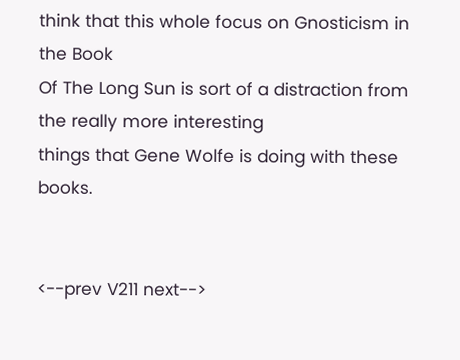think that this whole focus on Gnosticism in the Book
Of The Long Sun is sort of a distraction from the really more interesting
things that Gene Wolfe is doing with these books.


<--prev V211 next-->